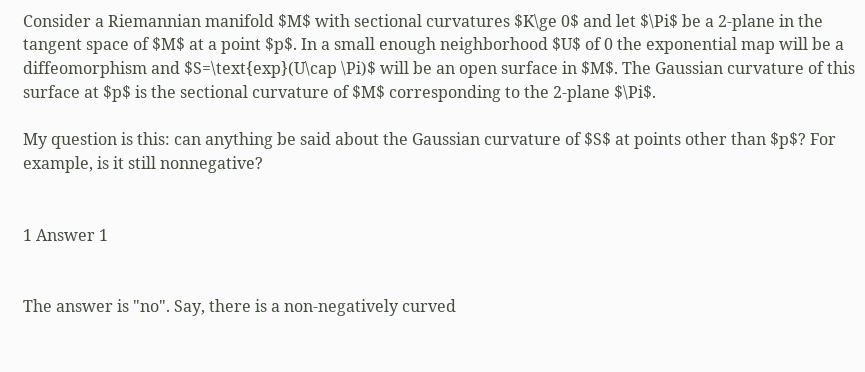Consider a Riemannian manifold $M$ with sectional curvatures $K\ge 0$ and let $\Pi$ be a 2-plane in the tangent space of $M$ at a point $p$. In a small enough neighborhood $U$ of 0 the exponential map will be a diffeomorphism and $S=\text{exp}(U\cap \Pi)$ will be an open surface in $M$. The Gaussian curvature of this surface at $p$ is the sectional curvature of $M$ corresponding to the 2-plane $\Pi$.

My question is this: can anything be said about the Gaussian curvature of $S$ at points other than $p$? For example, is it still nonnegative?


1 Answer 1


The answer is "no". Say, there is a non-negatively curved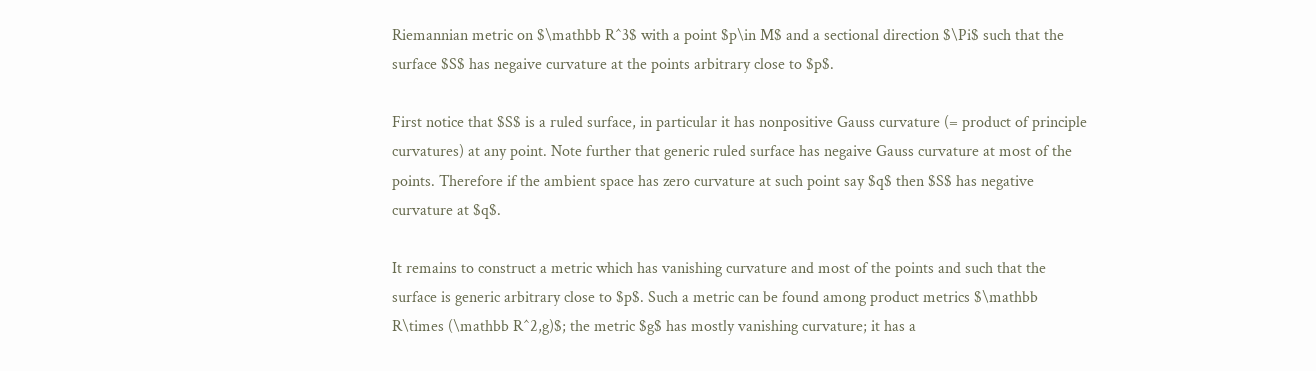Riemannian metric on $\mathbb R^3$ with a point $p\in M$ and a sectional direction $\Pi$ such that the surface $S$ has negaive curvature at the points arbitrary close to $p$.

First notice that $S$ is a ruled surface, in particular it has nonpositive Gauss curvature (= product of principle curvatures) at any point. Note further that generic ruled surface has negaive Gauss curvature at most of the points. Therefore if the ambient space has zero curvature at such point say $q$ then $S$ has negative curvature at $q$.

It remains to construct a metric which has vanishing curvature and most of the points and such that the surface is generic arbitrary close to $p$. Such a metric can be found among product metrics $\mathbb R\times (\mathbb R^2,g)$; the metric $g$ has mostly vanishing curvature; it has a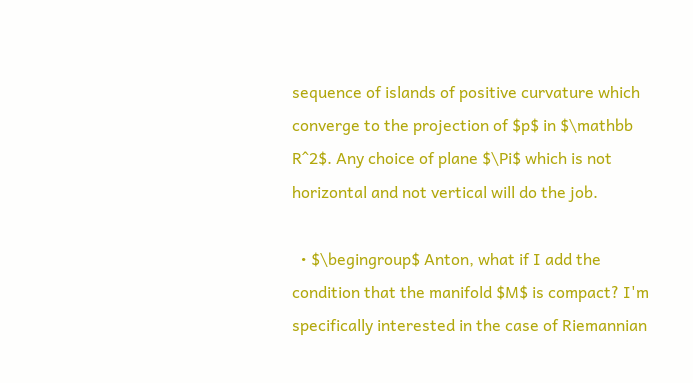sequence of islands of positive curvature which converge to the projection of $p$ in $\mathbb R^2$. Any choice of plane $\Pi$ which is not horizontal and not vertical will do the job.

  • $\begingroup$ Anton, what if I add the condition that the manifold $M$ is compact? I'm specifically interested in the case of Riemannian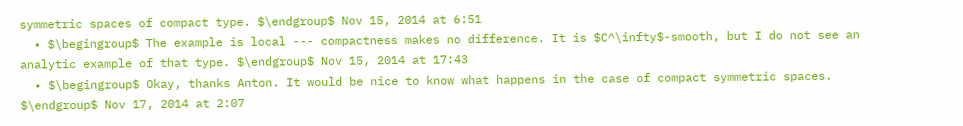symmetric spaces of compact type. $\endgroup$ Nov 15, 2014 at 6:51
  • $\begingroup$ The example is local --- compactness makes no difference. It is $C^\infty$-smooth, but I do not see an analytic example of that type. $\endgroup$ Nov 15, 2014 at 17:43
  • $\begingroup$ Okay, thanks Anton. It would be nice to know what happens in the case of compact symmetric spaces. $\endgroup$ Nov 17, 2014 at 2:07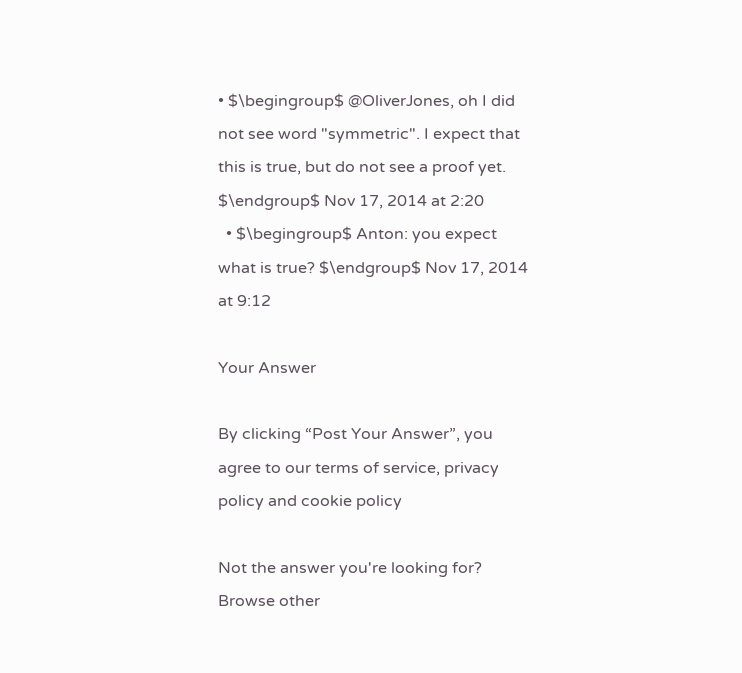• $\begingroup$ @OliverJones, oh I did not see word "symmetric". I expect that this is true, but do not see a proof yet. $\endgroup$ Nov 17, 2014 at 2:20
  • $\begingroup$ Anton: you expect what is true? $\endgroup$ Nov 17, 2014 at 9:12

Your Answer

By clicking “Post Your Answer”, you agree to our terms of service, privacy policy and cookie policy

Not the answer you're looking for? Browse other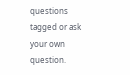questions tagged or ask your own question.